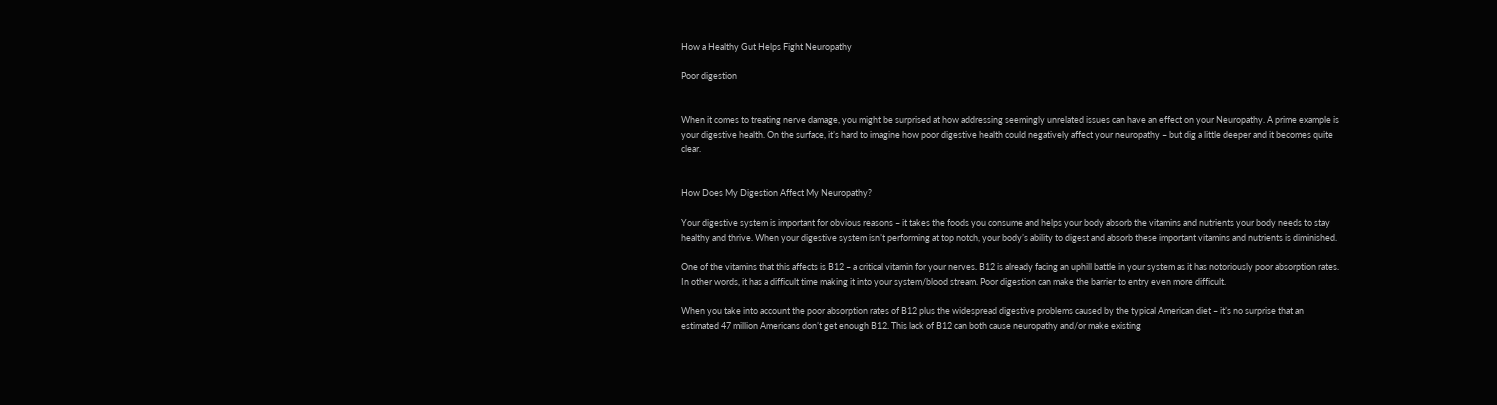How a Healthy Gut Helps Fight Neuropathy

Poor digestion


When it comes to treating nerve damage, you might be surprised at how addressing seemingly unrelated issues can have an effect on your Neuropathy. A prime example is your digestive health. On the surface, it’s hard to imagine how poor digestive health could negatively affect your neuropathy – but dig a little deeper and it becomes quite clear.


How Does My Digestion Affect My Neuropathy?

Your digestive system is important for obvious reasons – it takes the foods you consume and helps your body absorb the vitamins and nutrients your body needs to stay healthy and thrive. When your digestive system isn’t performing at top notch, your body’s ability to digest and absorb these important vitamins and nutrients is diminished.

One of the vitamins that this affects is B12 – a critical vitamin for your nerves. B12 is already facing an uphill battle in your system as it has notoriously poor absorption rates. In other words, it has a difficult time making it into your system/blood stream. Poor digestion can make the barrier to entry even more difficult.

When you take into account the poor absorption rates of B12 plus the widespread digestive problems caused by the typical American diet – it’s no surprise that an estimated 47 million Americans don’t get enough B12. This lack of B12 can both cause neuropathy and/or make existing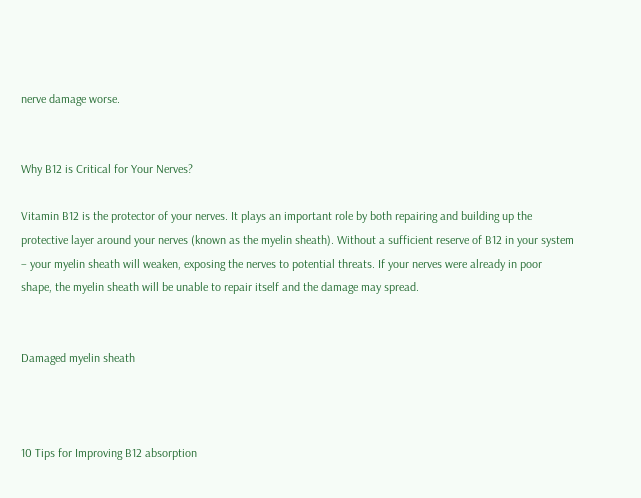nerve damage worse.


Why B12 is Critical for Your Nerves?

Vitamin B12 is the protector of your nerves. It plays an important role by both repairing and building up the protective layer around your nerves (known as the myelin sheath). Without a sufficient reserve of B12 in your system – your myelin sheath will weaken, exposing the nerves to potential threats. If your nerves were already in poor shape, the myelin sheath will be unable to repair itself and the damage may spread.


Damaged myelin sheath



10 Tips for Improving B12 absorption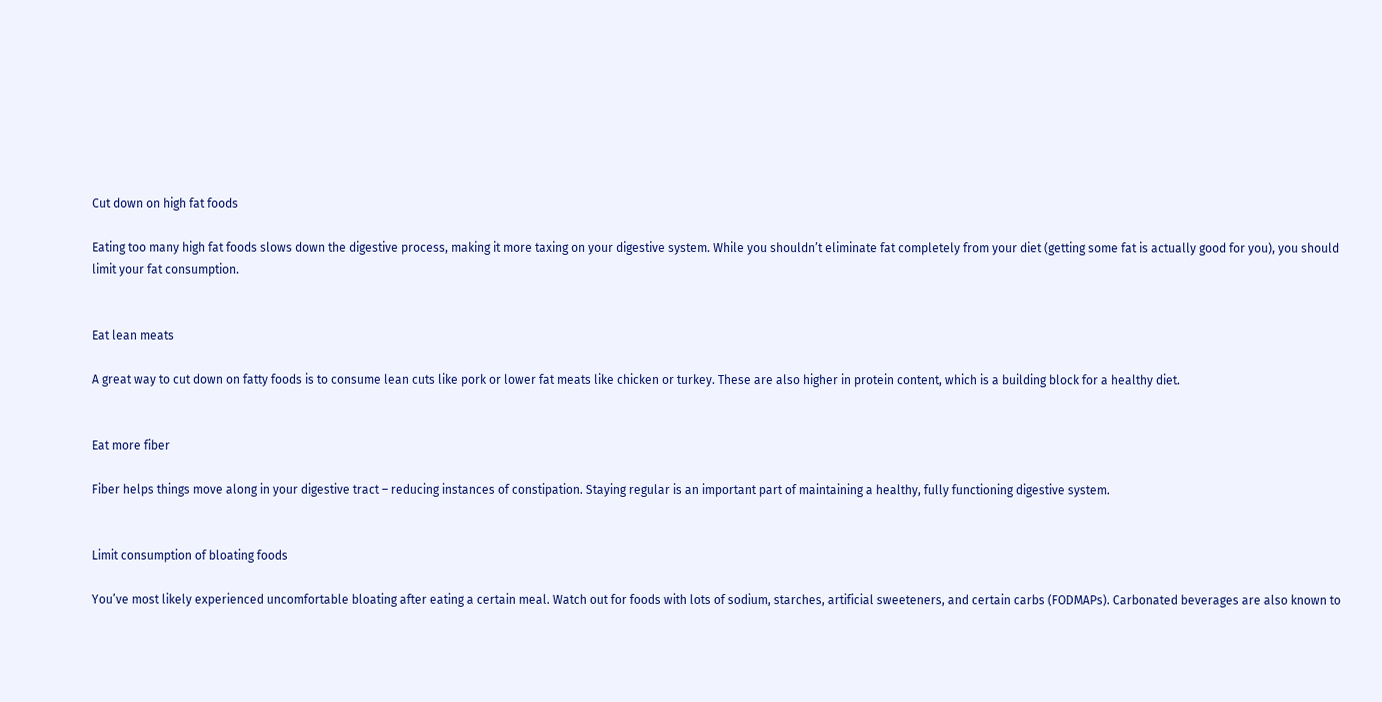Cut down on high fat foods

Eating too many high fat foods slows down the digestive process, making it more taxing on your digestive system. While you shouldn’t eliminate fat completely from your diet (getting some fat is actually good for you), you should limit your fat consumption.


Eat lean meats

A great way to cut down on fatty foods is to consume lean cuts like pork or lower fat meats like chicken or turkey. These are also higher in protein content, which is a building block for a healthy diet.


Eat more fiber

Fiber helps things move along in your digestive tract – reducing instances of constipation. Staying regular is an important part of maintaining a healthy, fully functioning digestive system.


Limit consumption of bloating foods

You’ve most likely experienced uncomfortable bloating after eating a certain meal. Watch out for foods with lots of sodium, starches, artificial sweeteners, and certain carbs (FODMAPs). Carbonated beverages are also known to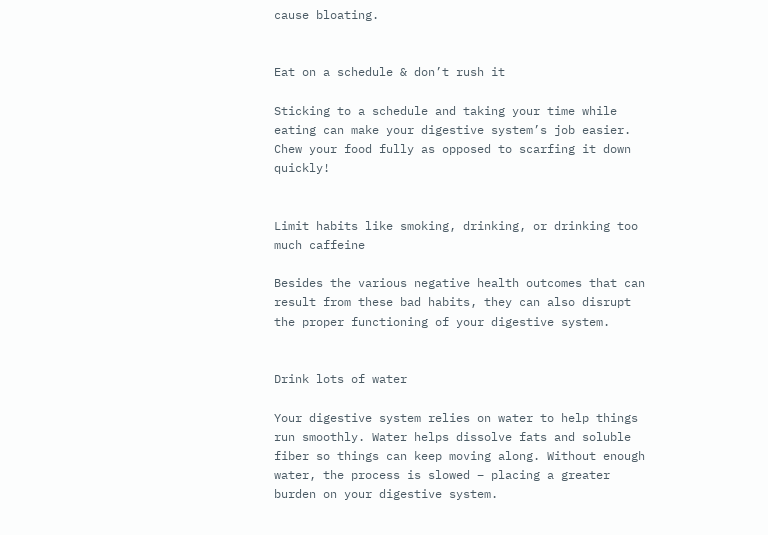cause bloating.


Eat on a schedule & don’t rush it

Sticking to a schedule and taking your time while eating can make your digestive system’s job easier. Chew your food fully as opposed to scarfing it down quickly!


Limit habits like smoking, drinking, or drinking too much caffeine

Besides the various negative health outcomes that can result from these bad habits, they can also disrupt the proper functioning of your digestive system.


Drink lots of water

Your digestive system relies on water to help things run smoothly. Water helps dissolve fats and soluble fiber so things can keep moving along. Without enough water, the process is slowed – placing a greater burden on your digestive system.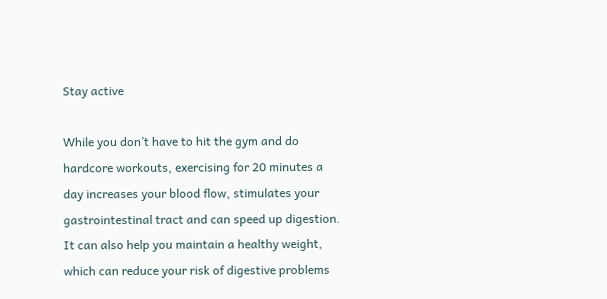Stay active

While you don’t have to hit the gym and do hardcore workouts, exercising for 20 minutes a day increases your blood flow, stimulates your gastrointestinal tract and can speed up digestion. It can also help you maintain a healthy weight, which can reduce your risk of digestive problems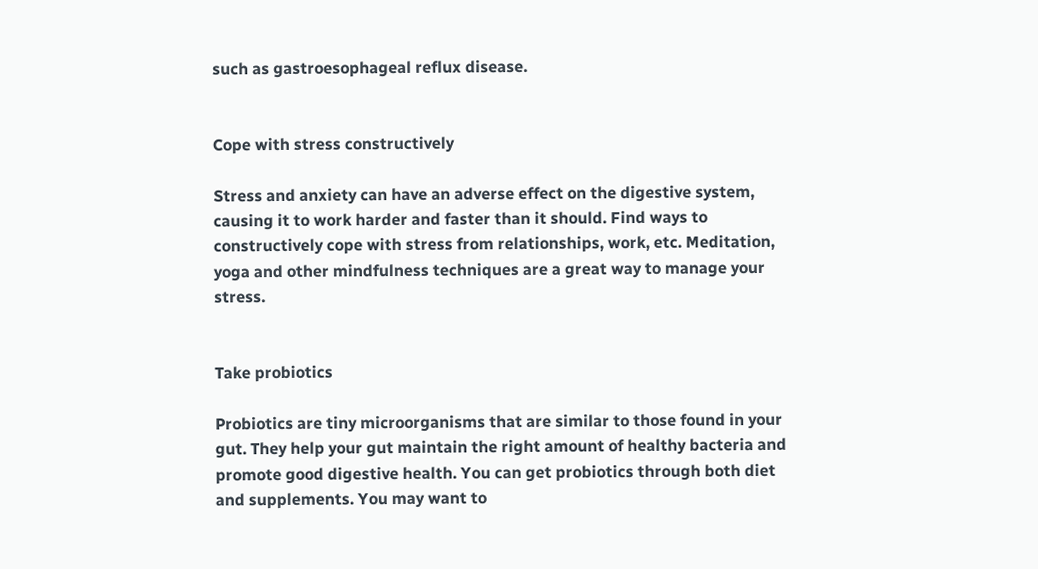such as gastroesophageal reflux disease.


Cope with stress constructively

Stress and anxiety can have an adverse effect on the digestive system, causing it to work harder and faster than it should. Find ways to constructively cope with stress from relationships, work, etc. Meditation, yoga and other mindfulness techniques are a great way to manage your stress.


Take probiotics

Probiotics are tiny microorganisms that are similar to those found in your gut. They help your gut maintain the right amount of healthy bacteria and promote good digestive health. You can get probiotics through both diet and supplements. You may want to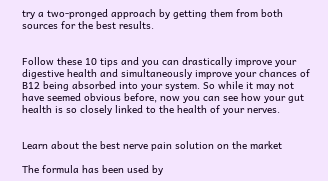try a two-pronged approach by getting them from both sources for the best results.


Follow these 10 tips and you can drastically improve your digestive health and simultaneously improve your chances of B12 being absorbed into your system. So while it may not have seemed obvious before, now you can see how your gut health is so closely linked to the health of your nerves.


Learn about the best nerve pain solution on the market

The formula has been used by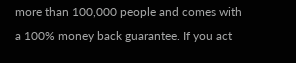more than 100,000 people and comes with a 100% money back guarantee. If you act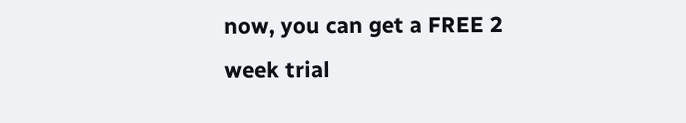now, you can get a FREE 2 week trial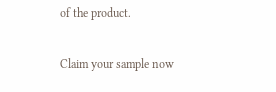of the product.

Claim your sample now